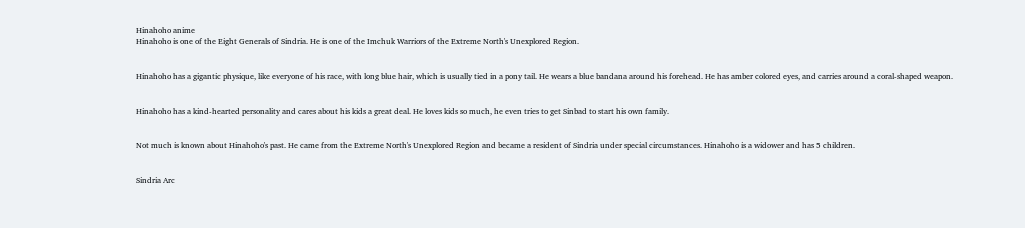Hinahoho anime
Hinahoho is one of the Eight Generals of Sindria. He is one of the Imchuk Warriors of the Extreme North's Unexplored Region.


Hinahoho has a gigantic physique, like everyone of his race, with long blue hair, which is usually tied in a pony tail. He wears a blue bandana around his forehead. He has amber colored eyes, and carries around a coral-shaped weapon.


Hinahoho has a kind-hearted personality and cares about his kids a great deal. He loves kids so much, he even tries to get Sinbad to start his own family.


Not much is known about Hinahoho's past. He came from the Extreme North's Unexplored Region and became a resident of Sindria under special circumstances. Hinahoho is a widower and has 5 children.


Sindria Arc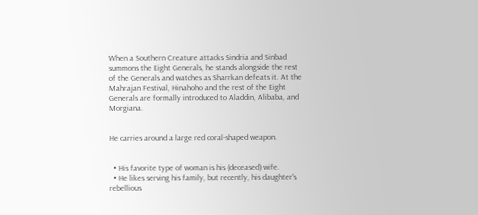When a Southern Creature attacks Sindria and Sinbad summons the Eight Generals, he stands alongside the rest of the Generals and watches as Sharrkan defeats it. At the Mahrajan Festival, Hinahoho and the rest of the Eight Generals are formally introduced to Aladdin, Alibaba, and Morgiana.


He carries around a large red coral-shaped weapon.


  • His favorite type of woman is his (deceased) wife.
  • He likes serving his family, but recently, his daughter's rebellious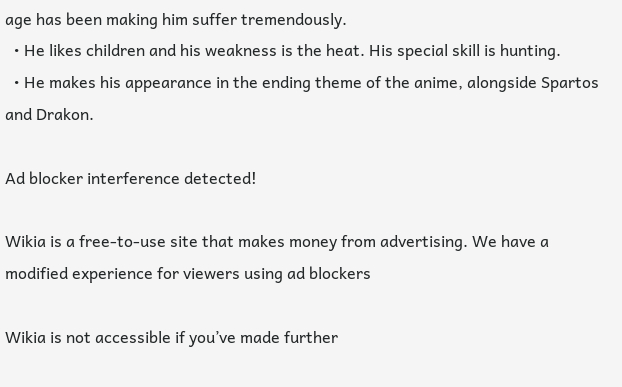age has been making him suffer tremendously.
  • He likes children and his weakness is the heat. His special skill is hunting.
  • He makes his appearance in the ending theme of the anime, alongside Spartos and Drakon.

Ad blocker interference detected!

Wikia is a free-to-use site that makes money from advertising. We have a modified experience for viewers using ad blockers

Wikia is not accessible if you’ve made further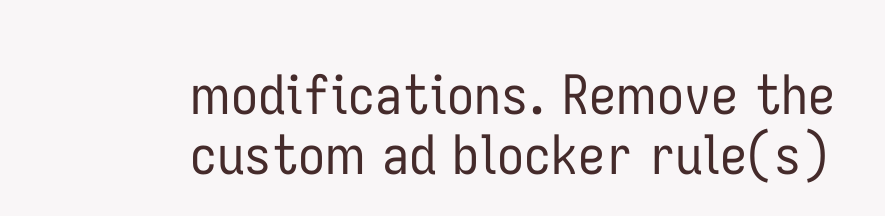modifications. Remove the custom ad blocker rule(s)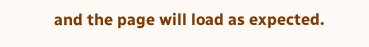and the page will load as expected.